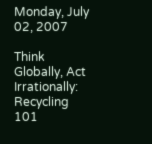Monday, July 02, 2007

Think Globally, Act Irrationally: Recycling 101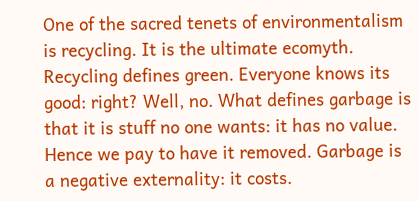One of the sacred tenets of environmentalism is recycling. It is the ultimate ecomyth. Recycling defines green. Everyone knows its good: right? Well, no. What defines garbage is that it is stuff no one wants: it has no value. Hence we pay to have it removed. Garbage is a negative externality: it costs.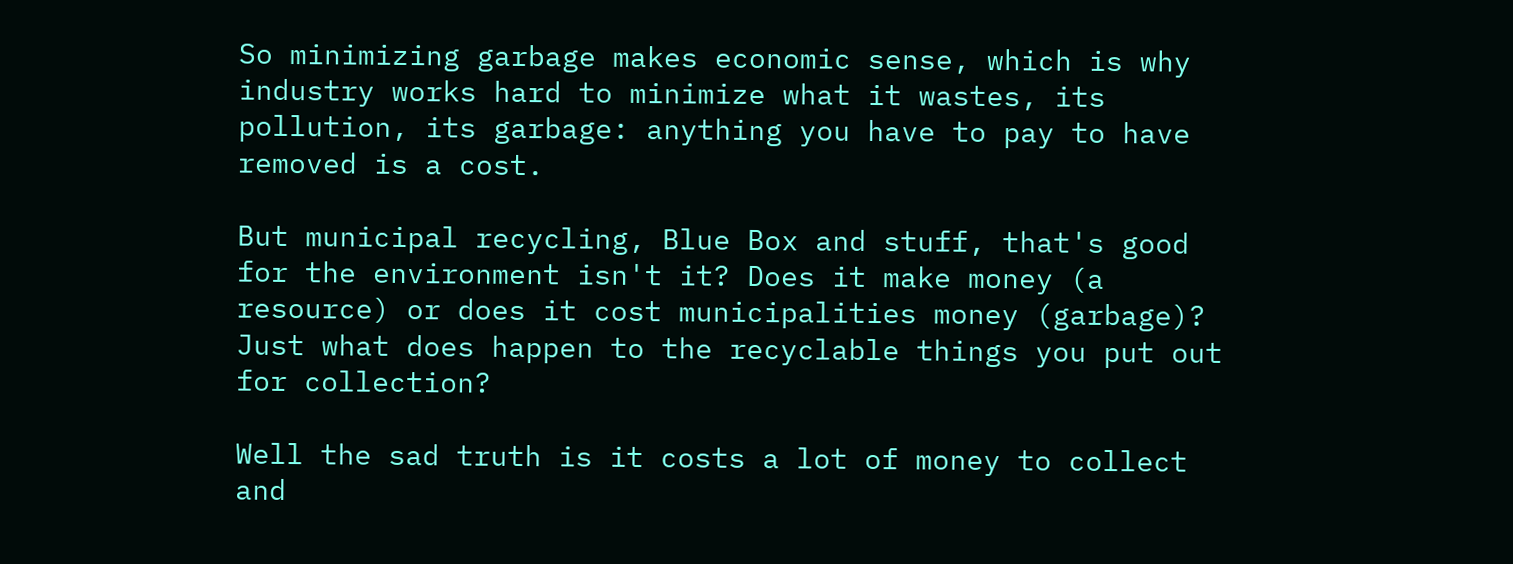So minimizing garbage makes economic sense, which is why industry works hard to minimize what it wastes, its pollution, its garbage: anything you have to pay to have removed is a cost.

But municipal recycling, Blue Box and stuff, that's good for the environment isn't it? Does it make money (a resource) or does it cost municipalities money (garbage)? Just what does happen to the recyclable things you put out for collection?

Well the sad truth is it costs a lot of money to collect and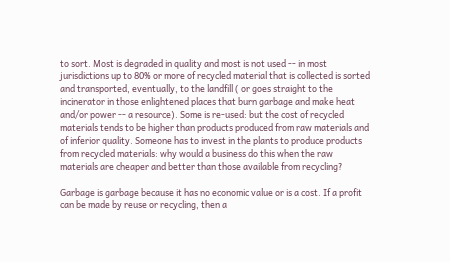to sort. Most is degraded in quality and most is not used -- in most jurisdictions up to 80% or more of recycled material that is collected is sorted and transported, eventually, to the landfill ( or goes straight to the incinerator in those enlightened places that burn garbage and make heat and/or power -- a resource). Some is re-used: but the cost of recycled materials tends to be higher than products produced from raw materials and of inferior quality. Someone has to invest in the plants to produce products from recycled materials: why would a business do this when the raw materials are cheaper and better than those available from recycling?

Garbage is garbage because it has no economic value or is a cost. If a profit can be made by reuse or recycling, then a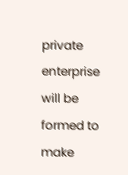private enterprise will be formed to make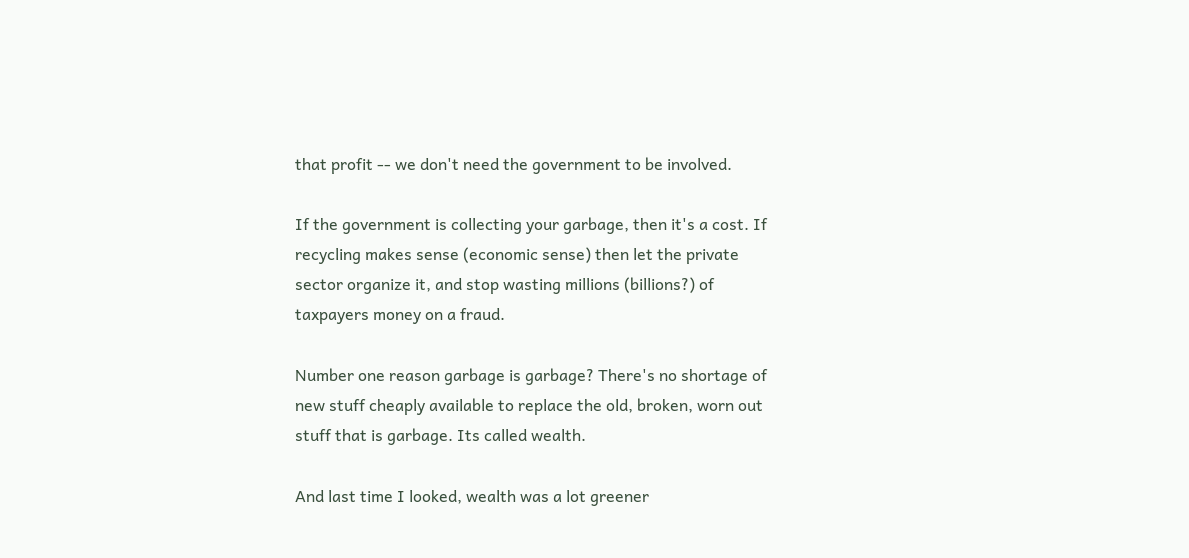that profit -- we don't need the government to be involved.

If the government is collecting your garbage, then it's a cost. If recycling makes sense (economic sense) then let the private sector organize it, and stop wasting millions (billions?) of taxpayers money on a fraud.

Number one reason garbage is garbage? There's no shortage of new stuff cheaply available to replace the old, broken, worn out stuff that is garbage. Its called wealth.

And last time I looked, wealth was a lot greener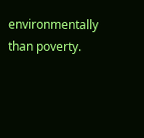environmentally than poverty.